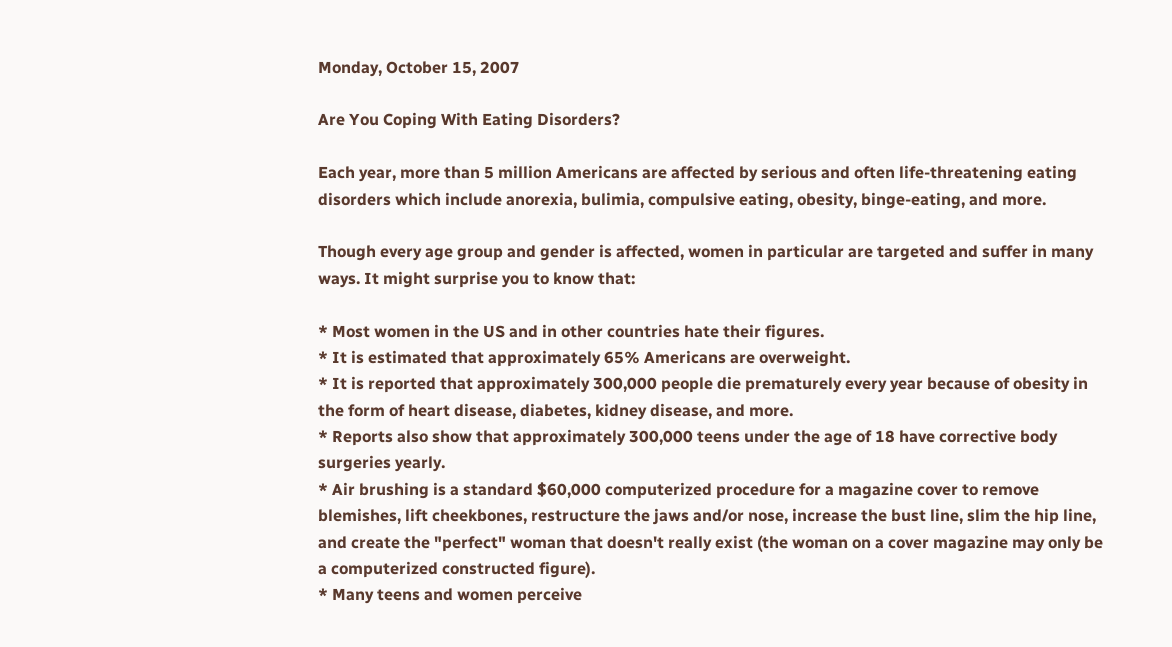Monday, October 15, 2007

Are You Coping With Eating Disorders?

Each year, more than 5 million Americans are affected by serious and often life-threatening eating disorders which include anorexia, bulimia, compulsive eating, obesity, binge-eating, and more.

Though every age group and gender is affected, women in particular are targeted and suffer in many ways. It might surprise you to know that:

* Most women in the US and in other countries hate their figures.
* It is estimated that approximately 65% Americans are overweight.
* It is reported that approximately 300,000 people die prematurely every year because of obesity in the form of heart disease, diabetes, kidney disease, and more.
* Reports also show that approximately 300,000 teens under the age of 18 have corrective body surgeries yearly.
* Air brushing is a standard $60,000 computerized procedure for a magazine cover to remove blemishes, lift cheekbones, restructure the jaws and/or nose, increase the bust line, slim the hip line, and create the "perfect" woman that doesn't really exist (the woman on a cover magazine may only be a computerized constructed figure).
* Many teens and women perceive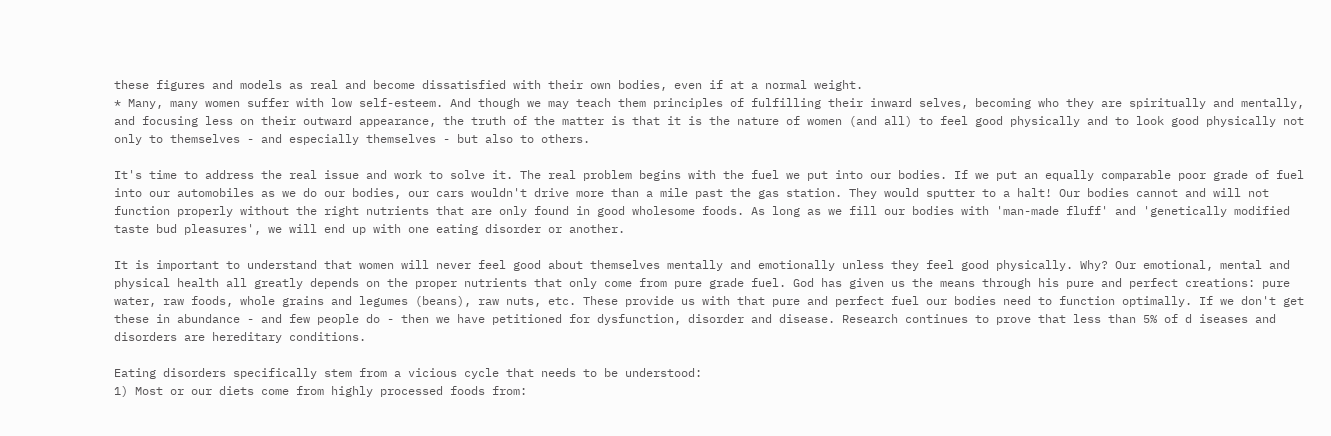these figures and models as real and become dissatisfied with their own bodies, even if at a normal weight.
* Many, many women suffer with low self-esteem. And though we may teach them principles of fulfilling their inward selves, becoming who they are spiritually and mentally, and focusing less on their outward appearance, the truth of the matter is that it is the nature of women (and all) to feel good physically and to look good physically not only to themselves - and especially themselves - but also to others.

It's time to address the real issue and work to solve it. The real problem begins with the fuel we put into our bodies. If we put an equally comparable poor grade of fuel into our automobiles as we do our bodies, our cars wouldn't drive more than a mile past the gas station. They would sputter to a halt! Our bodies cannot and will not function properly without the right nutrients that are only found in good wholesome foods. As long as we fill our bodies with 'man-made fluff' and 'genetically modified taste bud pleasures', we will end up with one eating disorder or another.

It is important to understand that women will never feel good about themselves mentally and emotionally unless they feel good physically. Why? Our emotional, mental and physical health all greatly depends on the proper nutrients that only come from pure grade fuel. God has given us the means through his pure and perfect creations: pure water, raw foods, whole grains and legumes (beans), raw nuts, etc. These provide us with that pure and perfect fuel our bodies need to function optimally. If we don't get these in abundance - and few people do - then we have petitioned for dysfunction, disorder and disease. Research continues to prove that less than 5% of d iseases and disorders are hereditary conditions.

Eating disorders specifically stem from a vicious cycle that needs to be understood:
1) Most or our diets come from highly processed foods from: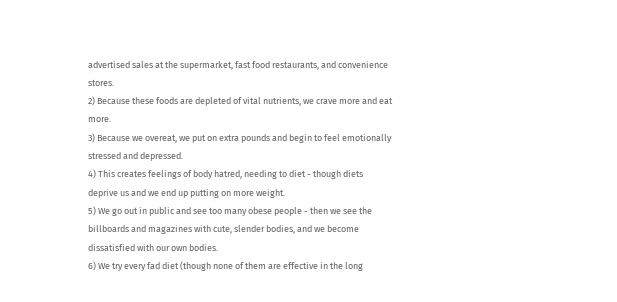advertised sales at the supermarket, fast food restaurants, and convenience stores.
2) Because these foods are depleted of vital nutrients, we crave more and eat more.
3) Because we overeat, we put on extra pounds and begin to feel emotionally stressed and depressed.
4) This creates feelings of body hatred, needing to diet - though diets deprive us and we end up putting on more weight.
5) We go out in public and see too many obese people - then we see the billboards and magazines with cute, slender bodies, and we become dissatisfied with our own bodies.
6) We try every fad diet (though none of them are effective in the long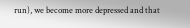run), we become more depressed and that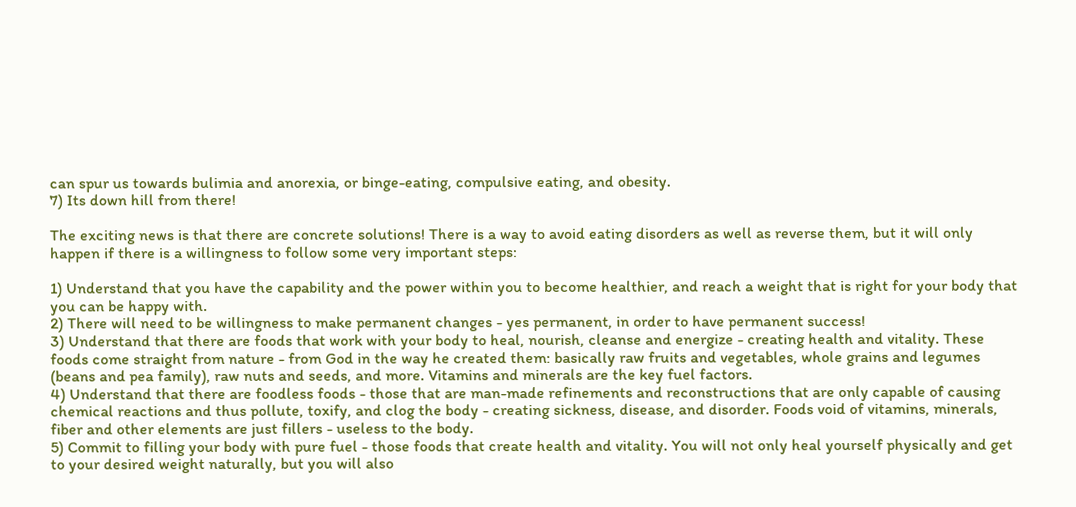can spur us towards bulimia and anorexia, or binge-eating, compulsive eating, and obesity.
7) Its down hill from there!

The exciting news is that there are concrete solutions! There is a way to avoid eating disorders as well as reverse them, but it will only happen if there is a willingness to follow some very important steps:

1) Understand that you have the capability and the power within you to become healthier, and reach a weight that is right for your body that you can be happy with.
2) There will need to be willingness to make permanent changes - yes permanent, in order to have permanent success!
3) Understand that there are foods that work with your body to heal, nourish, cleanse and energize - creating health and vitality. These foods come straight from nature - from God in the way he created them: basically raw fruits and vegetables, whole grains and legumes (beans and pea family), raw nuts and seeds, and more. Vitamins and minerals are the key fuel factors.
4) Understand that there are foodless foods - those that are man-made refinements and reconstructions that are only capable of causing chemical reactions and thus pollute, toxify, and clog the body - creating sickness, disease, and disorder. Foods void of vitamins, minerals, fiber and other elements are just fillers - useless to the body.
5) Commit to filling your body with pure fuel - those foods that create health and vitality. You will not only heal yourself physically and get to your desired weight naturally, but you will also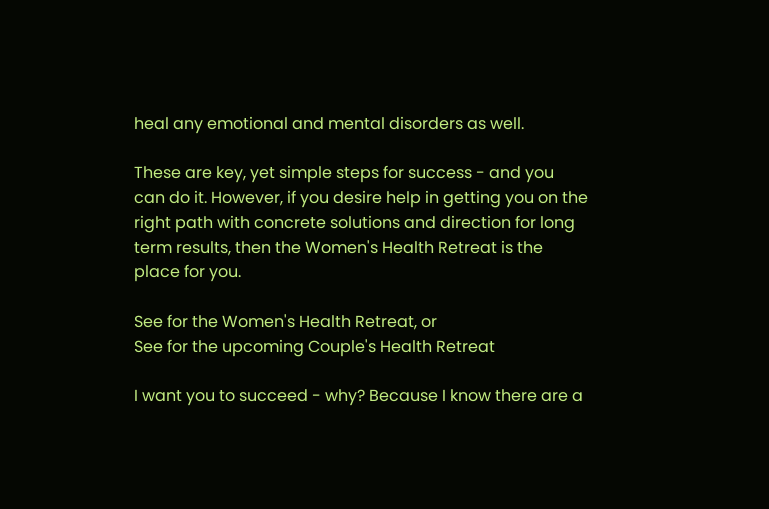heal any emotional and mental disorders as well.

These are key, yet simple steps for success - and you can do it. However, if you desire help in getting you on the right path with concrete solutions and direction for long term results, then the Women's Health Retreat is the place for you.

See for the Women's Health Retreat, or
See for the upcoming Couple's Health Retreat

I want you to succeed - why? Because I know there are a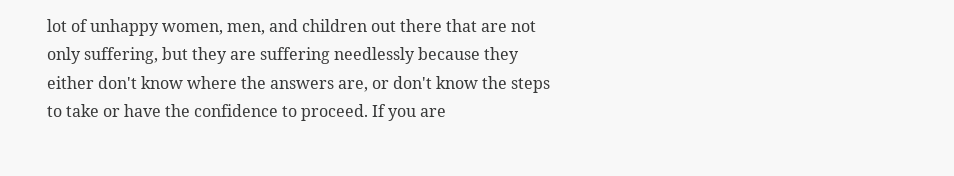lot of unhappy women, men, and children out there that are not only suffering, but they are suffering needlessly because they either don't know where the answers are, or don't know the steps to take or have the confidence to proceed. If you are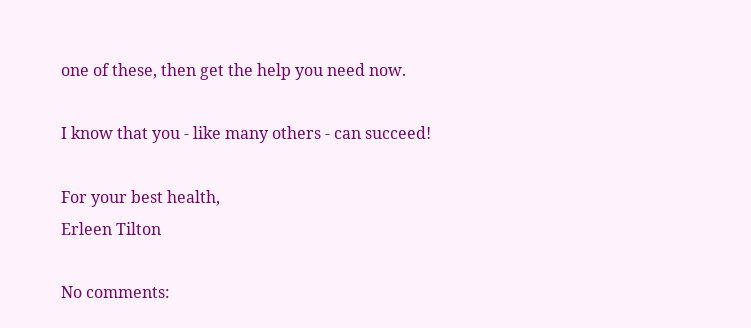one of these, then get the help you need now.

I know that you - like many others - can succeed!

For your best health,
Erleen Tilton

No comments: